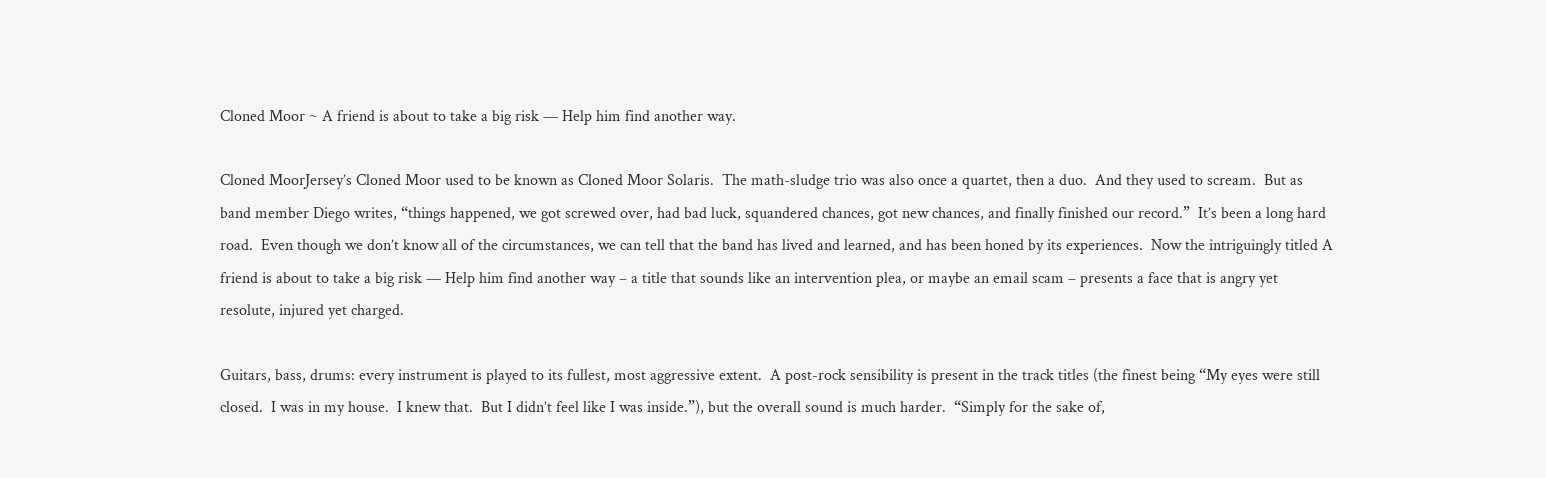Cloned Moor ~ A friend is about to take a big risk — Help him find another way.

Cloned MoorJersey’s Cloned Moor used to be known as Cloned Moor Solaris.  The math-sludge trio was also once a quartet, then a duo.  And they used to scream.  But as band member Diego writes, “things happened, we got screwed over, had bad luck, squandered chances, got new chances, and finally finished our record.”  It’s been a long hard road.  Even though we don’t know all of the circumstances, we can tell that the band has lived and learned, and has been honed by its experiences.  Now the intriguingly titled A friend is about to take a big risk — Help him find another way – a title that sounds like an intervention plea, or maybe an email scam – presents a face that is angry yet resolute, injured yet charged.

Guitars, bass, drums: every instrument is played to its fullest, most aggressive extent.  A post-rock sensibility is present in the track titles (the finest being “My eyes were still closed.  I was in my house.  I knew that.  But I didn’t feel like I was inside.”), but the overall sound is much harder.  “Simply for the sake of,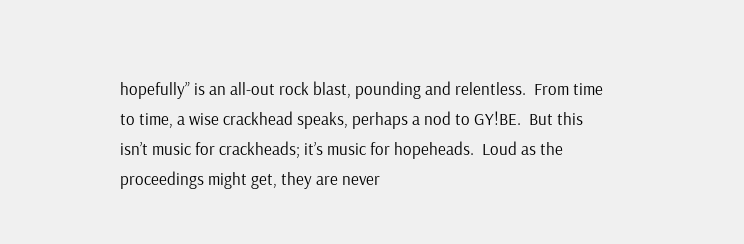hopefully” is an all-out rock blast, pounding and relentless.  From time to time, a wise crackhead speaks, perhaps a nod to GY!BE.  But this isn’t music for crackheads; it’s music for hopeheads.  Loud as the proceedings might get, they are never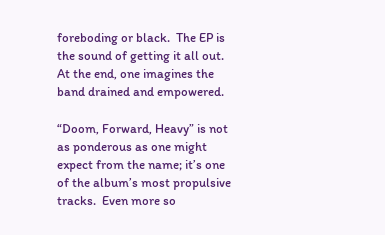foreboding or black.  The EP is the sound of getting it all out.  At the end, one imagines the band drained and empowered.

“Doom, Forward, Heavy” is not as ponderous as one might expect from the name; it’s one of the album’s most propulsive tracks.  Even more so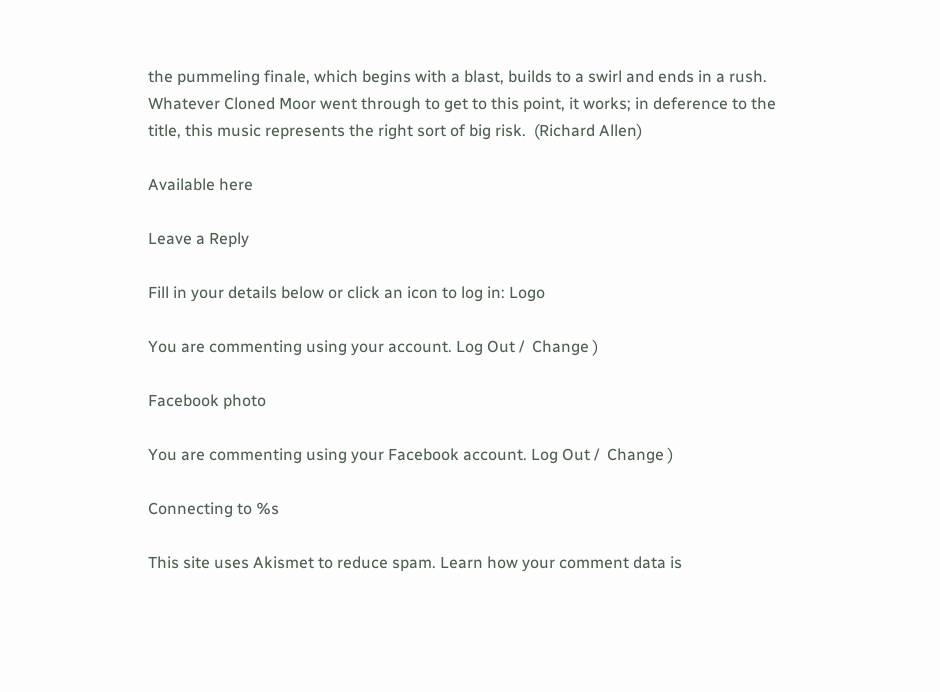the pummeling finale, which begins with a blast, builds to a swirl and ends in a rush.  Whatever Cloned Moor went through to get to this point, it works; in deference to the title, this music represents the right sort of big risk.  (Richard Allen)

Available here

Leave a Reply

Fill in your details below or click an icon to log in: Logo

You are commenting using your account. Log Out /  Change )

Facebook photo

You are commenting using your Facebook account. Log Out /  Change )

Connecting to %s

This site uses Akismet to reduce spam. Learn how your comment data is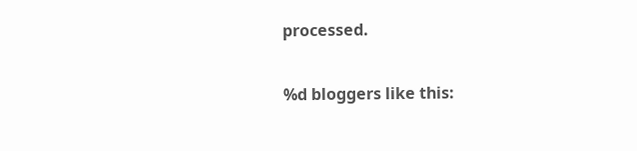processed.

%d bloggers like this: